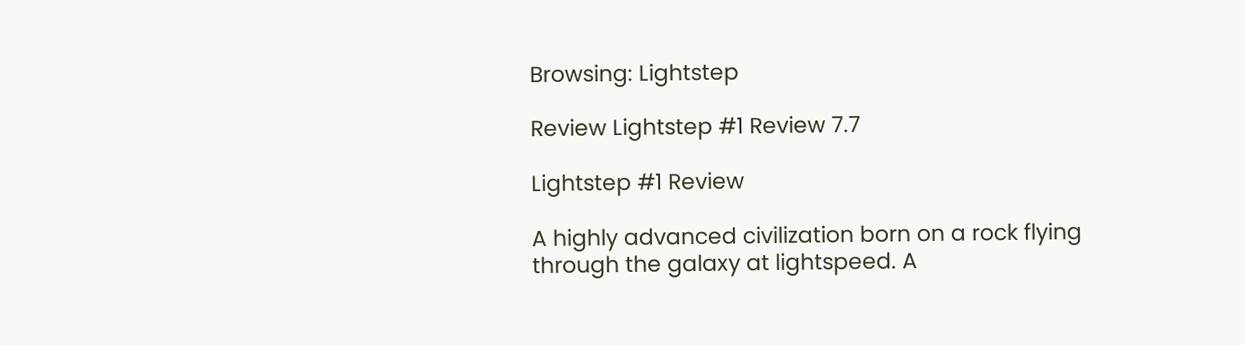Browsing: Lightstep

Review Lightstep #1 Review 7.7

Lightstep #1 Review

A highly advanced civilization born on a rock flying through the galaxy at lightspeed. A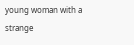young woman with a strange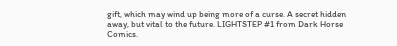gift, which may wind up being more of a curse. A secret hidden away, but vital to the future. LIGHTSTEP #1 from Dark Horse Comics.